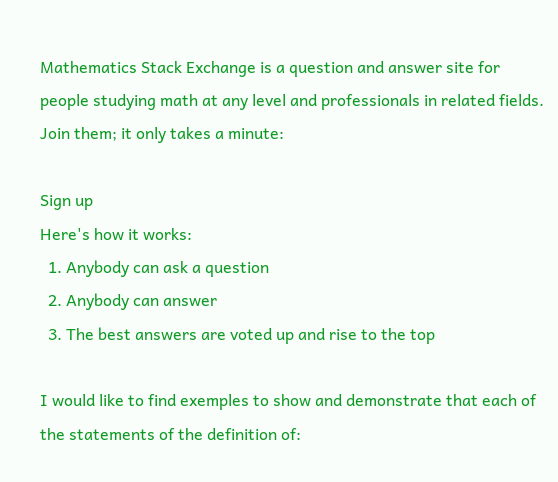Mathematics Stack Exchange is a question and answer site for people studying math at any level and professionals in related fields. Join them; it only takes a minute:

Sign up
Here's how it works:
  1. Anybody can ask a question
  2. Anybody can answer
  3. The best answers are voted up and rise to the top

I would like to find exemples to show and demonstrate that each of the statements of the definition of: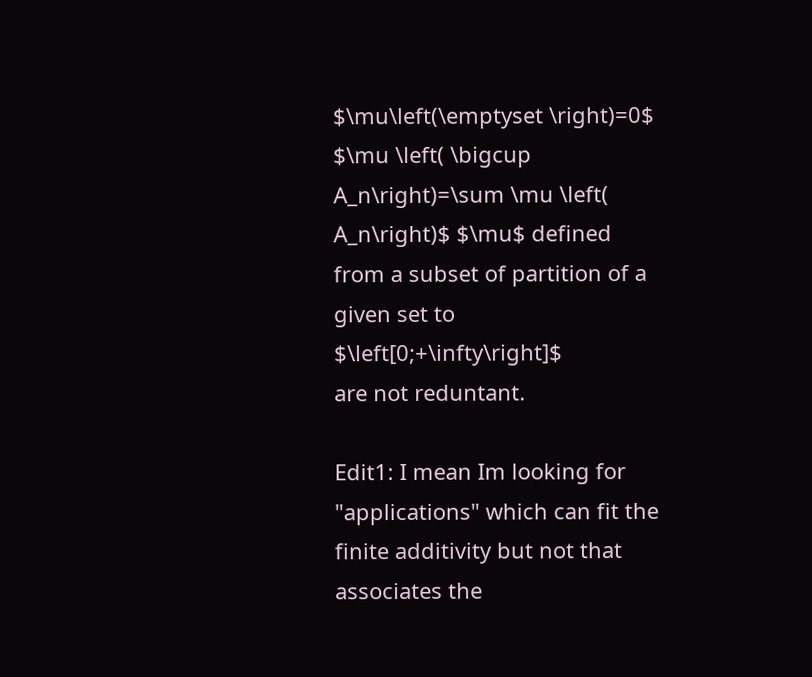$\mu\left(\emptyset \right)=0$
$\mu \left( \bigcup A_n\right)=\sum \mu \left( A_n\right)$ $\mu$ defined from a subset of partition of a given set to $\left[0;+\infty\right]$
are not reduntant.

Edit1: I mean Im looking for "applications" which can fit the finite additivity but not that associates the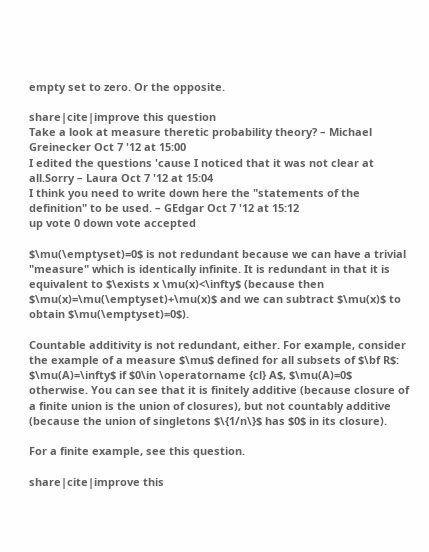empty set to zero. Or the opposite.

share|cite|improve this question
Take a look at measure theretic probability theory? – Michael Greinecker Oct 7 '12 at 15:00
I edited the questions 'cause I noticed that it was not clear at all.Sorry – Laura Oct 7 '12 at 15:04
I think you need to write down here the "statements of the definition" to be used. – GEdgar Oct 7 '12 at 15:12
up vote 0 down vote accepted

$\mu(\emptyset)=0$ is not redundant because we can have a trivial "measure" which is identically infinite. It is redundant in that it is equivalent to $\exists x \mu(x)<\infty$ (because then $\mu(x)=\mu(\emptyset)+\mu(x)$ and we can subtract $\mu(x)$ to obtain $\mu(\emptyset)=0$).

Countable additivity is not redundant, either. For example, consider the example of a measure $\mu$ defined for all subsets of $\bf R$: $\mu(A)=\infty$ if $0\in \operatorname {cl} A$, $\mu(A)=0$ otherwise. You can see that it is finitely additive (because closure of a finite union is the union of closures), but not countably additive (because the union of singletons $\{1/n\}$ has $0$ in its closure).

For a finite example, see this question.

share|cite|improve this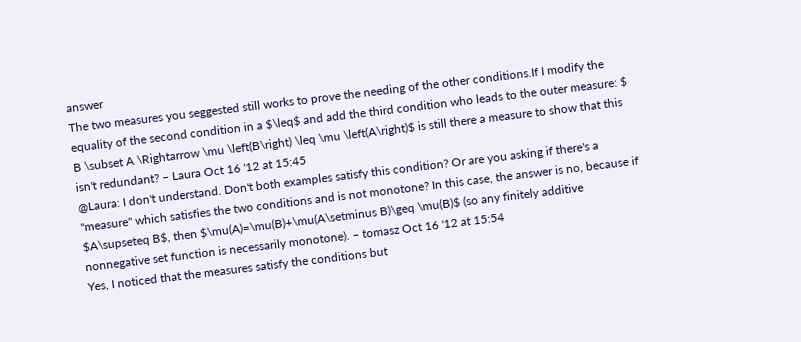answer
The two measures you seggested still works to prove the needing of the other conditions.If I modify the equality of the second condition in a $\leq$ and add the third condition who leads to the outer measure: $ B \subset A \Rightarrow \mu \left(B\right) \leq \mu \left(A\right)$ is still there a measure to show that this isn't redundant? – Laura Oct 16 '12 at 15:45
@Laura: I don't understand. Don't both examples satisfy this condition? Or are you asking if there's a "measure" which satisfies the two conditions and is not monotone? In this case, the answer is no, because if $A\supseteq B$, then $\mu(A)=\mu(B)+\mu(A\setminus B)\geq \mu(B)$ (so any finitely additive nonnegative set function is necessarily monotone). – tomasz Oct 16 '12 at 15:54
Yes, I noticed that the measures satisfy the conditions but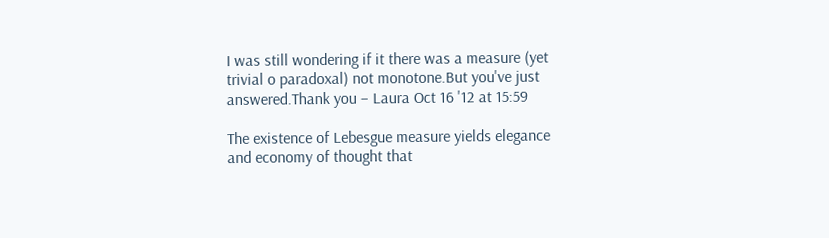I was still wondering if it there was a measure (yet trivial o paradoxal) not monotone.But you've just answered.Thank you – Laura Oct 16 '12 at 15:59

The existence of Lebesgue measure yields elegance and economy of thought that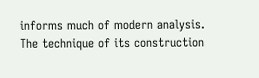informs much of modern analysis. The technique of its construction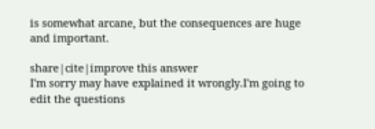is somewhat arcane, but the consequences are huge and important.

share|cite|improve this answer
I'm sorry may have explained it wrongly.I'm going to edit the questions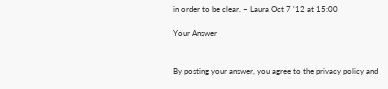in order to be clear. – Laura Oct 7 '12 at 15:00

Your Answer


By posting your answer, you agree to the privacy policy and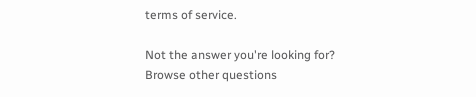terms of service.

Not the answer you're looking for? Browse other questions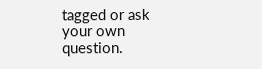tagged or ask your own question.